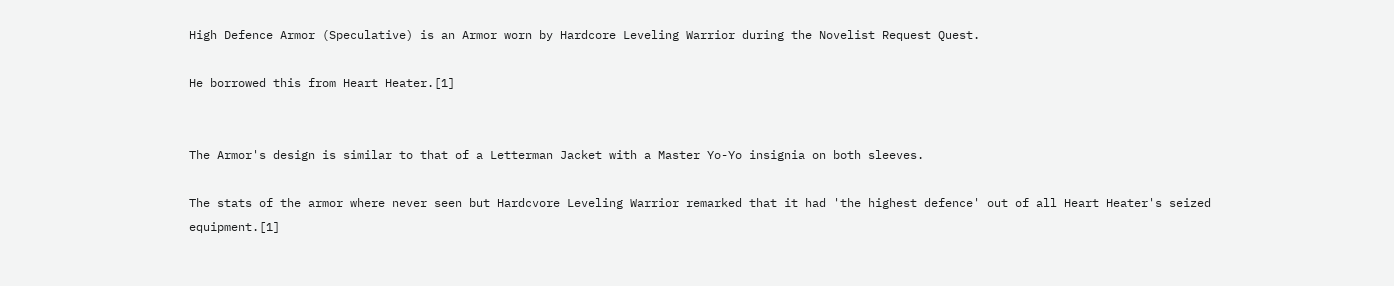High Defence Armor (Speculative) is an Armor worn by Hardcore Leveling Warrior during the Novelist Request Quest.

He borrowed this from Heart Heater.[1]


The Armor's design is similar to that of a Letterman Jacket with a Master Yo-Yo insignia on both sleeves.

The stats of the armor where never seen but Hardcvore Leveling Warrior remarked that it had 'the highest defence' out of all Heart Heater's seized equipment.[1]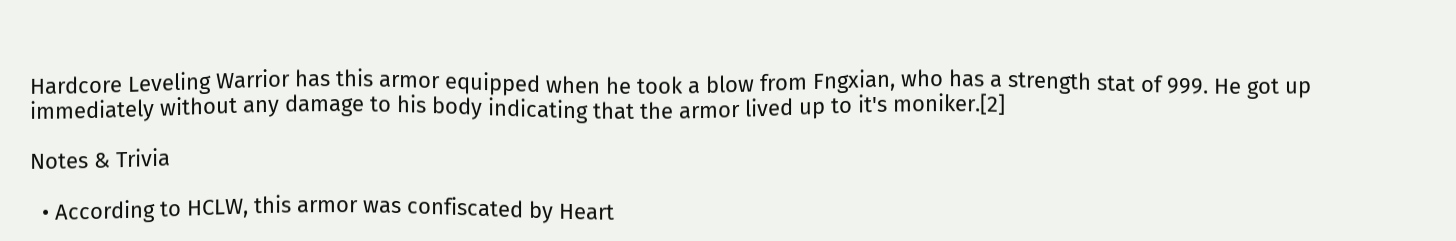Hardcore Leveling Warrior has this armor equipped when he took a blow from Fngxian, who has a strength stat of 999. He got up immediately without any damage to his body indicating that the armor lived up to it's moniker.[2]

Notes & Trivia

  • According to HCLW, this armor was confiscated by Heart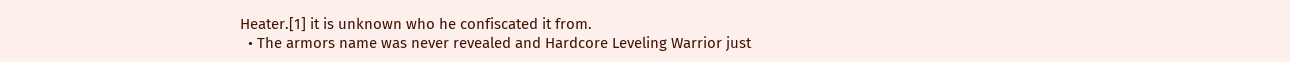Heater.[1] it is unknown who he confiscated it from.
  • The armors name was never revealed and Hardcore Leveling Warrior just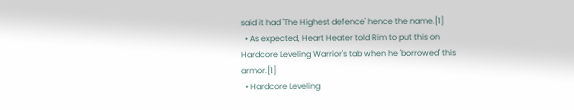said it had 'The Highest defence' hence the name.[1]
  • As expected, Heart Heater told Rim to put this on Hardcore Leveling Warrior's tab when he 'borrowed' this armor.[1]
  • Hardcore Leveling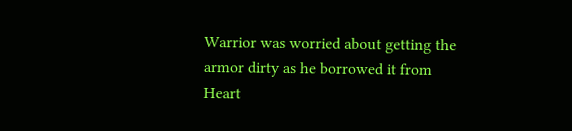Warrior was worried about getting the armor dirty as he borrowed it from Heart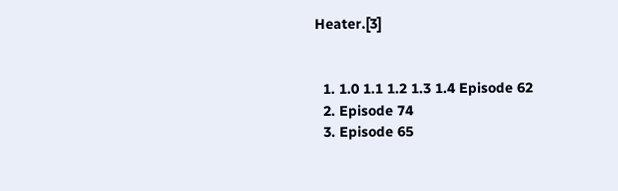Heater.[3]


  1. 1.0 1.1 1.2 1.3 1.4 Episode 62
  2. Episode 74
  3. Episode 65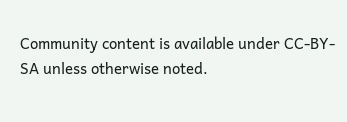Community content is available under CC-BY-SA unless otherwise noted.